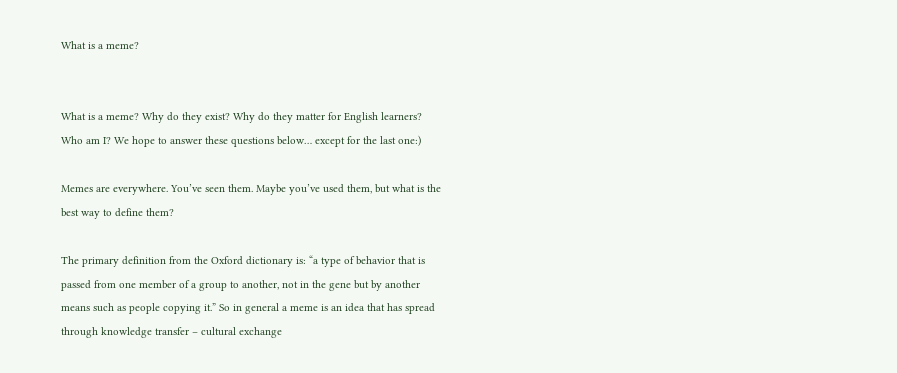What is a meme?


What is a meme? Why do they exist? Why do they matter for English learners? Who am I? We hope to answer these questions below… except for the last one:)

Memes are everywhere. You’ve seen them. Maybe you’ve used them, but what is the best way to define them?

The primary definition from the Oxford dictionary is: “a type of behavior that is passed from one member of a group to another, not in the gene but by another means such as people copying it.” So in general a meme is an idea that has spread through knowledge transfer – cultural exchange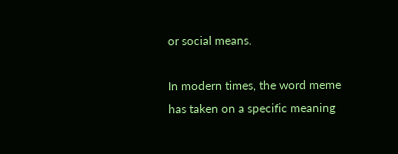or social means.

In modern times, the word meme has taken on a specific meaning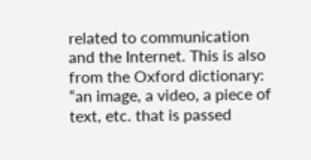related to communication and the Internet. This is also from the Oxford dictionary: “an image, a video, a piece of text, etc. that is passed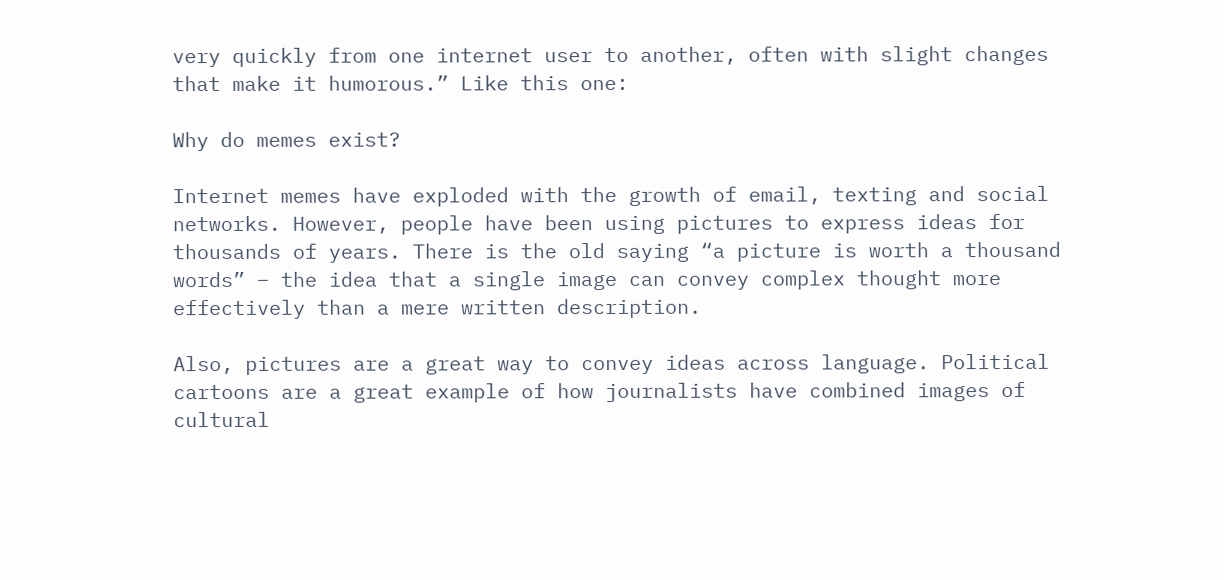very quickly from one internet user to another, often with slight changes that make it humorous.” Like this one:

Why do memes exist?

Internet memes have exploded with the growth of email, texting and social networks. However, people have been using pictures to express ideas for thousands of years. There is the old saying “a picture is worth a thousand words” – the idea that a single image can convey complex thought more effectively than a mere written description.

Also, pictures are a great way to convey ideas across language. Political cartoons are a great example of how journalists have combined images of cultural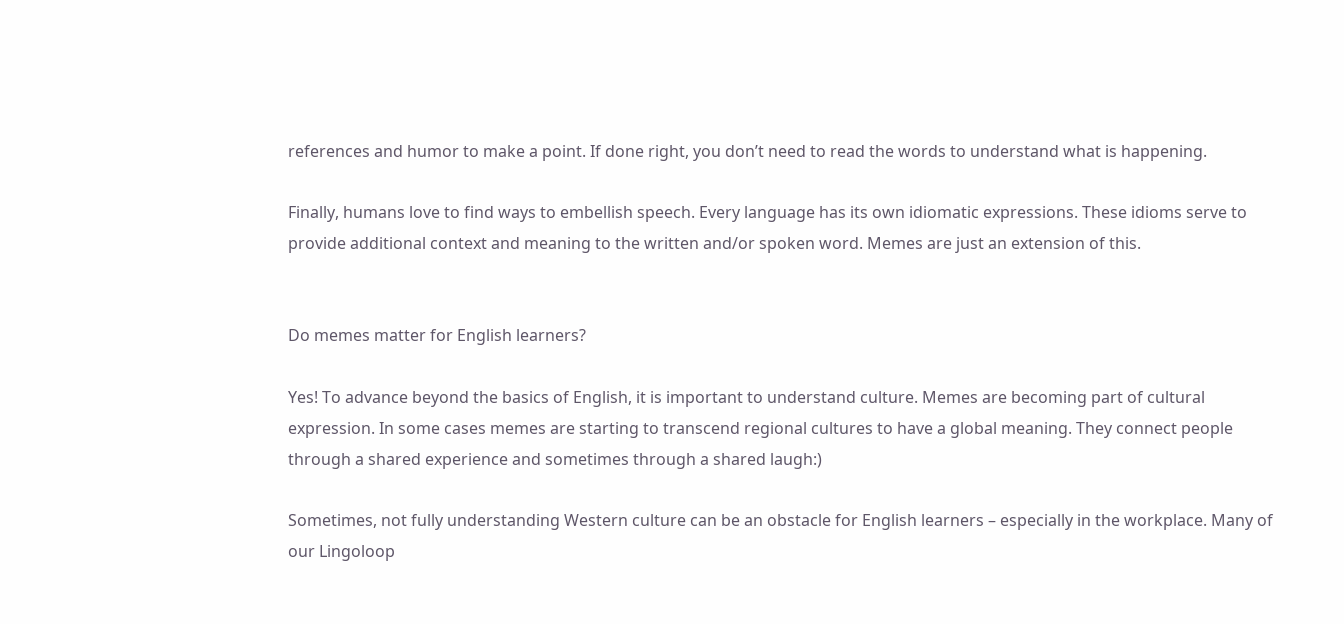references and humor to make a point. If done right, you don’t need to read the words to understand what is happening.

Finally, humans love to find ways to embellish speech. Every language has its own idiomatic expressions. These idioms serve to provide additional context and meaning to the written and/or spoken word. Memes are just an extension of this.


Do memes matter for English learners?

Yes! To advance beyond the basics of English, it is important to understand culture. Memes are becoming part of cultural expression. In some cases memes are starting to transcend regional cultures to have a global meaning. They connect people through a shared experience and sometimes through a shared laugh:)

Sometimes, not fully understanding Western culture can be an obstacle for English learners – especially in the workplace. Many of our Lingoloop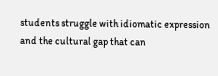students struggle with idiomatic expression and the cultural gap that can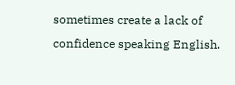sometimes create a lack of confidence speaking English.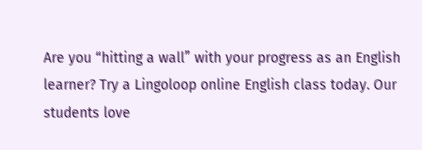Are you “hitting a wall” with your progress as an English learner? Try a Lingoloop online English class today. Our students love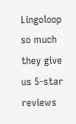Lingoloop so much they give us 5-star reviews